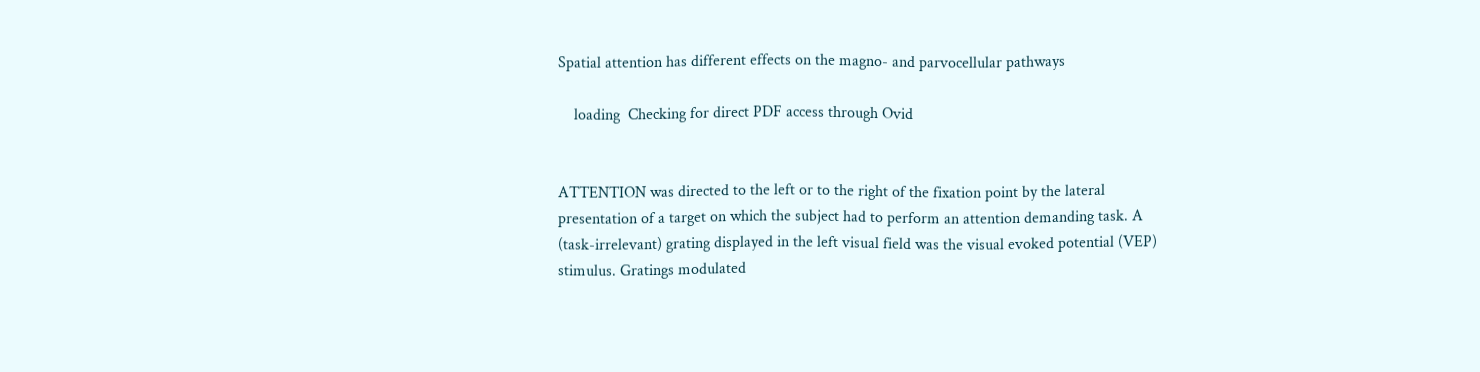Spatial attention has different effects on the magno- and parvocellular pathways

    loading  Checking for direct PDF access through Ovid


ATTENTION was directed to the left or to the right of the fixation point by the lateral presentation of a target on which the subject had to perform an attention demanding task. A (task-irrelevant) grating displayed in the left visual field was the visual evoked potential (VEP) stimulus. Gratings modulated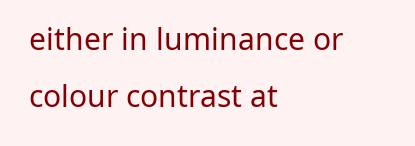either in luminance or colour contrast at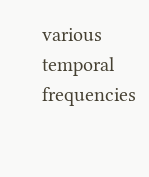various temporal frequencies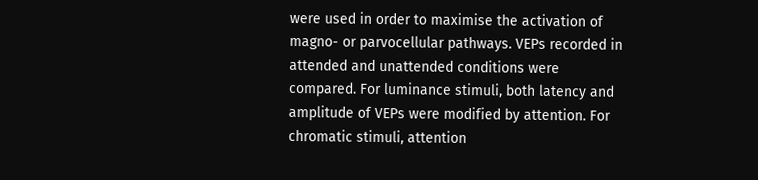were used in order to maximise the activation of magno- or parvocellular pathways. VEPs recorded in attended and unattended conditions were compared. For luminance stimuli, both latency and amplitude of VEPs were modified by attention. For chromatic stimuli, attention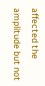affected the amplitude but not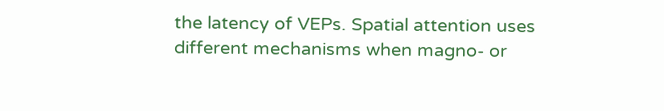the latency of VEPs. Spatial attention uses different mechanisms when magno- or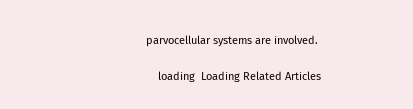parvocellular systems are involved.

    loading  Loading Related Articles